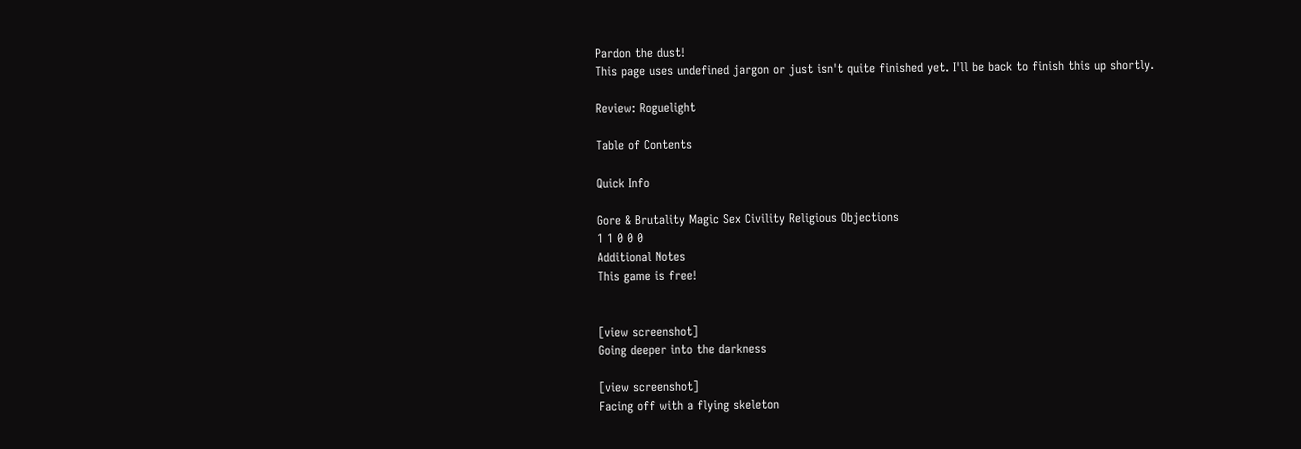Pardon the dust!
This page uses undefined jargon or just isn't quite finished yet. I'll be back to finish this up shortly.

Review: Roguelight

Table of Contents

Quick Info

Gore & Brutality Magic Sex Civility Religious Objections
1 1 0 0 0
Additional Notes
This game is free!


[view screenshot]
Going deeper into the darkness

[view screenshot]
Facing off with a flying skeleton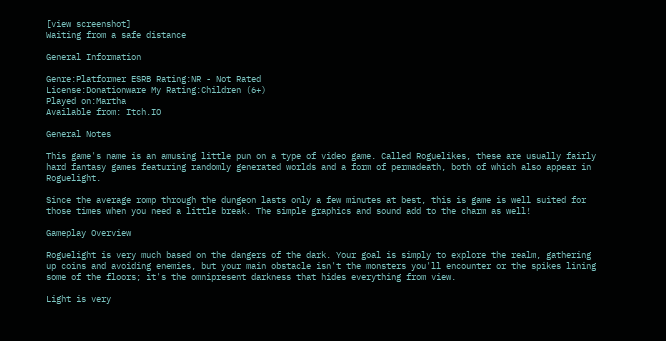[view screenshot]
Waiting from a safe distance

General Information

Genre:Platformer ESRB Rating:NR - Not Rated
License:Donationware My Rating:Children (6+)
Played on:Martha
Available from: Itch.IO

General Notes

This game's name is an amusing little pun on a type of video game. Called Roguelikes, these are usually fairly hard fantasy games featuring randomly generated worlds and a form of permadeath, both of which also appear in Roguelight.

Since the average romp through the dungeon lasts only a few minutes at best, this is game is well suited for those times when you need a little break. The simple graphics and sound add to the charm as well!

Gameplay Overview

Roguelight is very much based on the dangers of the dark. Your goal is simply to explore the realm, gathering up coins and avoiding enemies, but your main obstacle isn't the monsters you'll encounter or the spikes lining some of the floors; it's the omnipresent darkness that hides everything from view.

Light is very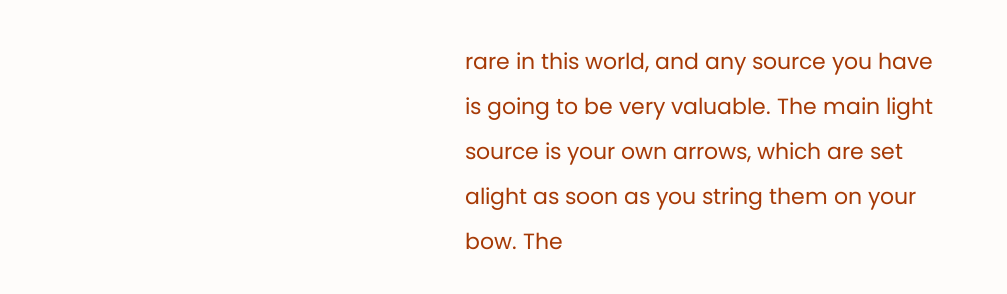rare in this world, and any source you have is going to be very valuable. The main light source is your own arrows, which are set alight as soon as you string them on your bow. The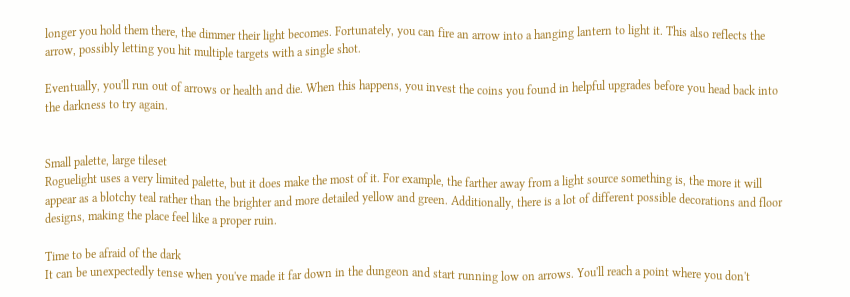longer you hold them there, the dimmer their light becomes. Fortunately, you can fire an arrow into a hanging lantern to light it. This also reflects the arrow, possibly letting you hit multiple targets with a single shot.

Eventually, you'll run out of arrows or health and die. When this happens, you invest the coins you found in helpful upgrades before you head back into the darkness to try again.


Small palette, large tileset
Roguelight uses a very limited palette, but it does make the most of it. For example, the farther away from a light source something is, the more it will appear as a blotchy teal rather than the brighter and more detailed yellow and green. Additionally, there is a lot of different possible decorations and floor designs, making the place feel like a proper ruin.

Time to be afraid of the dark
It can be unexpectedly tense when you've made it far down in the dungeon and start running low on arrows. You'll reach a point where you don't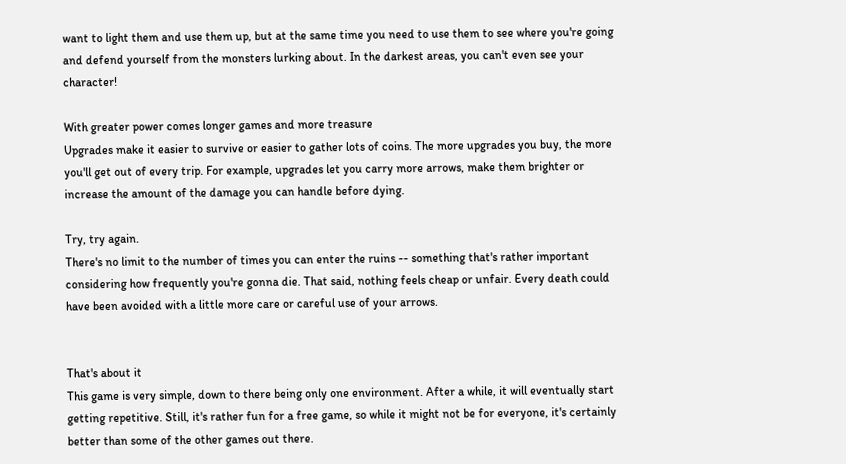want to light them and use them up, but at the same time you need to use them to see where you're going and defend yourself from the monsters lurking about. In the darkest areas, you can't even see your character!

With greater power comes longer games and more treasure
Upgrades make it easier to survive or easier to gather lots of coins. The more upgrades you buy, the more you'll get out of every trip. For example, upgrades let you carry more arrows, make them brighter or increase the amount of the damage you can handle before dying.

Try, try again.
There's no limit to the number of times you can enter the ruins -- something that's rather important considering how frequently you're gonna die. That said, nothing feels cheap or unfair. Every death could have been avoided with a little more care or careful use of your arrows.


That's about it
This game is very simple, down to there being only one environment. After a while, it will eventually start getting repetitive. Still, it's rather fun for a free game, so while it might not be for everyone, it's certainly better than some of the other games out there.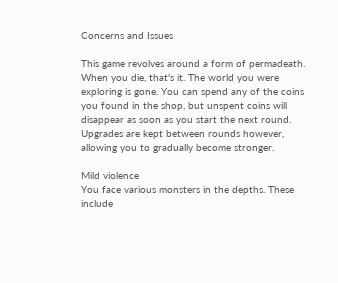Concerns and Issues

This game revolves around a form of permadeath. When you die, that's it. The world you were exploring is gone. You can spend any of the coins you found in the shop, but unspent coins will disappear as soon as you start the next round. Upgrades are kept between rounds however, allowing you to gradually become stronger.

Mild violence
You face various monsters in the depths. These include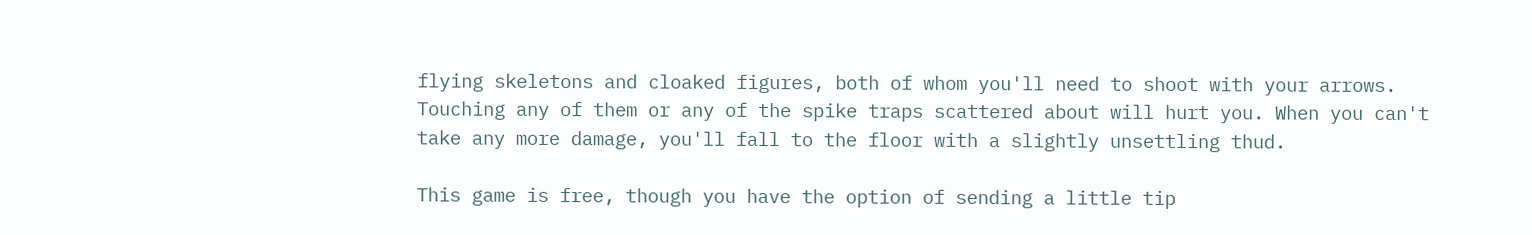flying skeletons and cloaked figures, both of whom you'll need to shoot with your arrows. Touching any of them or any of the spike traps scattered about will hurt you. When you can't take any more damage, you'll fall to the floor with a slightly unsettling thud.

This game is free, though you have the option of sending a little tip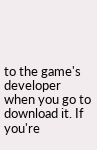to the game's developer when you go to download it. If you're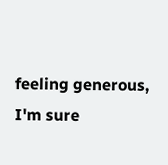feeling generous, I'm sure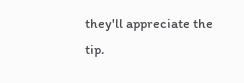they'll appreciate the tip.